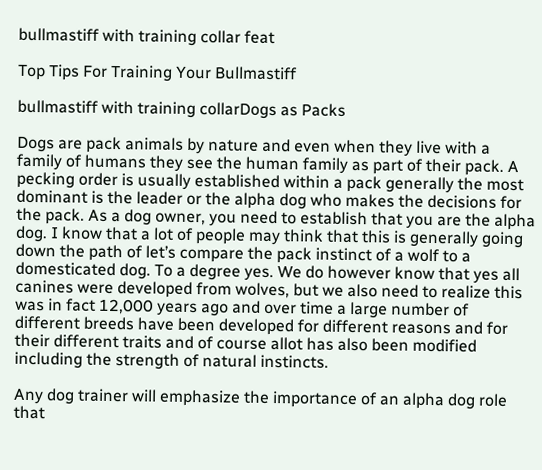bullmastiff with training collar feat

Top Tips For Training Your Bullmastiff

bullmastiff with training collarDogs as Packs

Dogs are pack animals by nature and even when they live with a family of humans they see the human family as part of their pack. A pecking order is usually established within a pack generally the most dominant is the leader or the alpha dog who makes the decisions for the pack. As a dog owner, you need to establish that you are the alpha dog. I know that a lot of people may think that this is generally going down the path of let’s compare the pack instinct of a wolf to a domesticated dog. To a degree yes. We do however know that yes all canines were developed from wolves, but we also need to realize this was in fact 12,000 years ago and over time a large number of different breeds have been developed for different reasons and for their different traits and of course allot has also been modified including the strength of natural instincts.

Any dog trainer will emphasize the importance of an alpha dog role that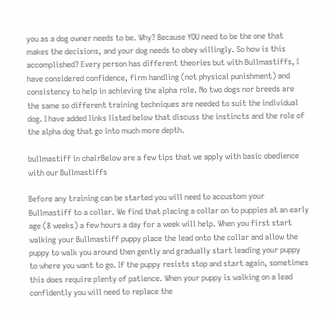you as a dog owner needs to be. Why? Because YOU need to be the one that makes the decisions, and your dog needs to obey willingly. So how is this accomplished? Every person has different theories but with Bullmastiffs, I have considered confidence, firm handling (not physical punishment) and consistency to help in achieving the alpha role. No two dogs nor breeds are the same so different training techniques are needed to suit the individual dog. I have added links listed below that discuss the instincts and the role of the alpha dog that go into much more depth.

bullmastiff in chairBelow are a few tips that we apply with basic obedience with our Bullmastiffs

Before any training can be started you will need to accustom your Bullmastiff to a collar. We find that placing a collar on to puppies at an early age (8 weeks) a few hours a day for a week will help. When you first start walking your Bullmastiff puppy place the lead onto the collar and allow the puppy to walk you around then gently and gradually start leading your puppy to where you want to go. If the puppy resists stop and start again, sometimes this does require plenty of patience. When your puppy is walking on a lead confidently you will need to replace the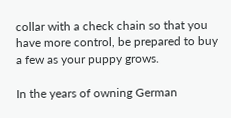collar with a check chain so that you have more control, be prepared to buy a few as your puppy grows.

In the years of owning German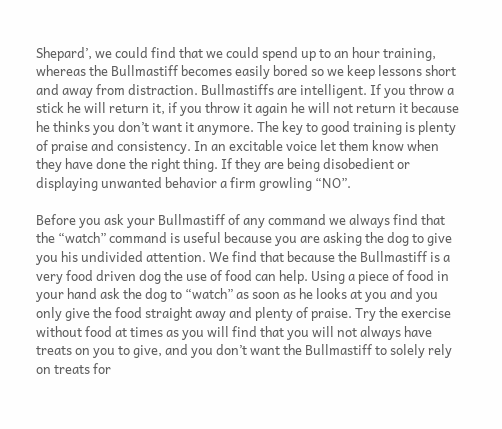Shepard’, we could find that we could spend up to an hour training, whereas the Bullmastiff becomes easily bored so we keep lessons short and away from distraction. Bullmastiffs are intelligent. If you throw a stick he will return it, if you throw it again he will not return it because he thinks you don’t want it anymore. The key to good training is plenty of praise and consistency. In an excitable voice let them know when they have done the right thing. If they are being disobedient or displaying unwanted behavior a firm growling “NO”.

Before you ask your Bullmastiff of any command we always find that the “watch” command is useful because you are asking the dog to give you his undivided attention. We find that because the Bullmastiff is a very food driven dog the use of food can help. Using a piece of food in your hand ask the dog to “watch” as soon as he looks at you and you only give the food straight away and plenty of praise. Try the exercise without food at times as you will find that you will not always have treats on you to give, and you don’t want the Bullmastiff to solely rely on treats for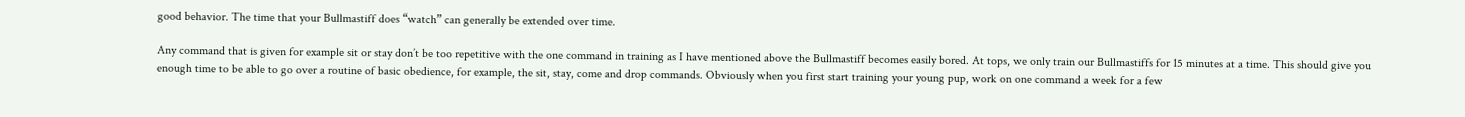good behavior. The time that your Bullmastiff does “watch” can generally be extended over time.

Any command that is given for example sit or stay don’t be too repetitive with the one command in training as I have mentioned above the Bullmastiff becomes easily bored. At tops, we only train our Bullmastiffs for 15 minutes at a time. This should give you enough time to be able to go over a routine of basic obedience, for example, the sit, stay, come and drop commands. Obviously when you first start training your young pup, work on one command a week for a few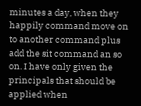minutes a day, when they happily command move on to another command plus add the sit command an so on. I have only given the principals that should be applied when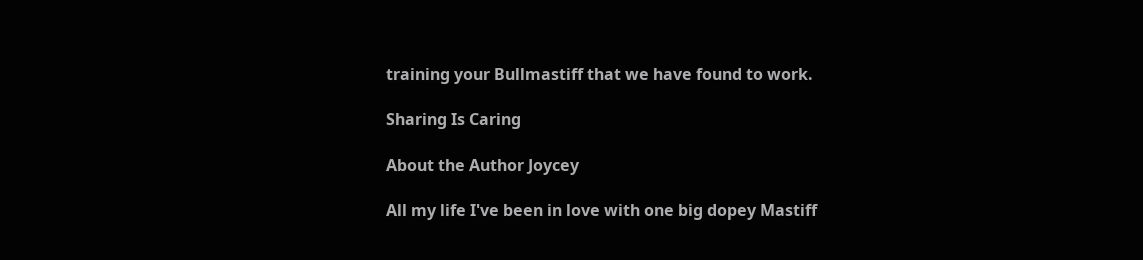training your Bullmastiff that we have found to work.

Sharing Is Caring

About the Author Joycey

All my life I've been in love with one big dopey Mastiff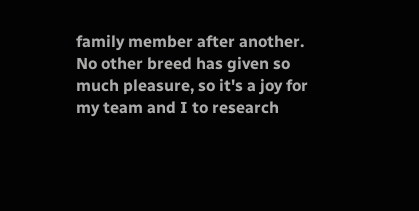family member after another. No other breed has given so much pleasure, so it's a joy for my team and I to research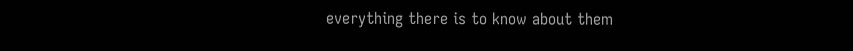everything there is to know about them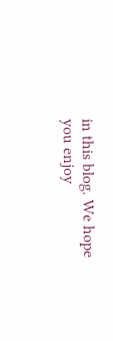in this blog. We hope you enjoy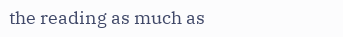the reading as much as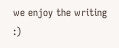we enjoy the writing :)